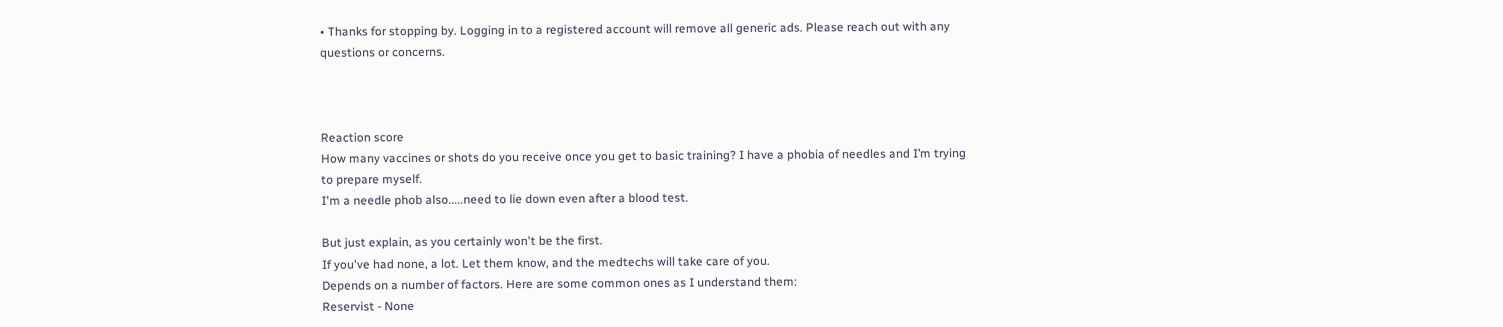• Thanks for stopping by. Logging in to a registered account will remove all generic ads. Please reach out with any questions or concerns.



Reaction score
How many vaccines or shots do you receive once you get to basic training? I have a phobia of needles and I’m trying to prepare myself.
I'm a needle phob also.....need to lie down even after a blood test.

But just explain, as you certainly won't be the first.
If you've had none, a lot. Let them know, and the medtechs will take care of you.
Depends on a number of factors. Here are some common ones as I understand them:
Reservist - None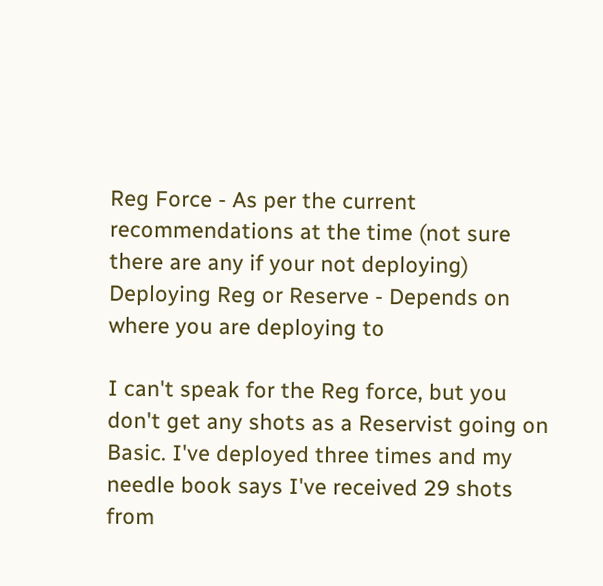Reg Force - As per the current recommendations at the time (not sure there are any if your not deploying)
Deploying Reg or Reserve - Depends on where you are deploying to

I can't speak for the Reg force, but you don't get any shots as a Reservist going on Basic. I've deployed three times and my needle book says I've received 29 shots from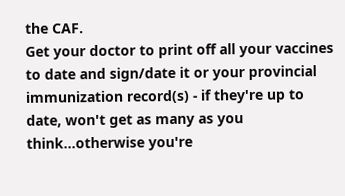the CAF.
Get your doctor to print off all your vaccines to date and sign/date it or your provincial immunization record(s) - if they're up to date, won't get as many as you think...otherwise you're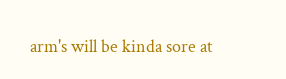arm's will be kinda sore at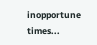inopportune times...